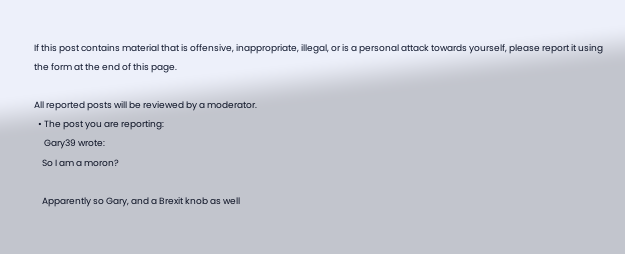If this post contains material that is offensive, inappropriate, illegal, or is a personal attack towards yourself, please report it using the form at the end of this page.

All reported posts will be reviewed by a moderator.
  • The post you are reporting:
     Gary39 wrote:
    So I am a moron?

    Apparently so Gary, and a Brexit knob as well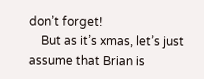don’t forget!
    But as it’s xmas, let’s just assume that Brian is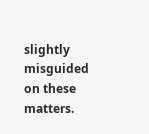slightly misguided on these matters.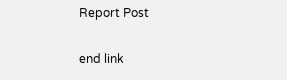Report Post

end link